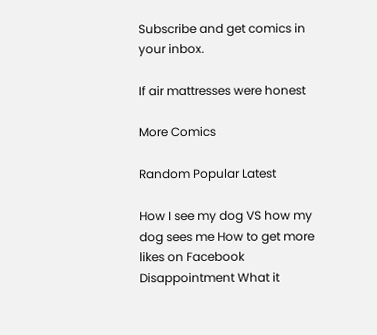Subscribe and get comics in your inbox.

If air mattresses were honest

More Comics

Random Popular Latest

How I see my dog VS how my dog sees me How to get more likes on Facebook Disappointment What it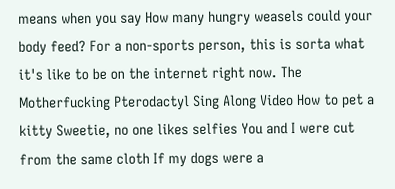means when you say How many hungry weasels could your body feed? For a non-sports person, this is sorta what it's like to be on the internet right now. The Motherfucking Pterodactyl Sing Along Video How to pet a kitty Sweetie, no one likes selfies You and I were cut from the same cloth If my dogs were a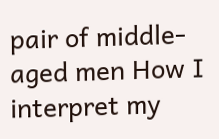pair of middle-aged men How I interpret my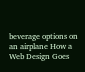beverage options on an airplane How a Web Design Goes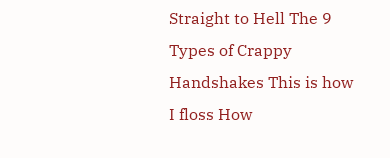Straight to Hell The 9 Types of Crappy Handshakes This is how I floss How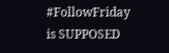#FollowFriday is SUPPOSED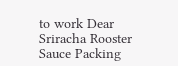to work Dear Sriracha Rooster Sauce Packing